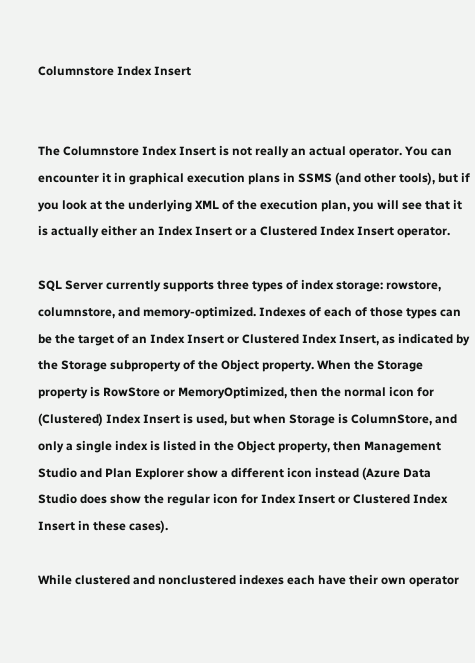Columnstore Index Insert


The Columnstore Index Insert is not really an actual operator. You can encounter it in graphical execution plans in SSMS (and other tools), but if you look at the underlying XML of the execution plan, you will see that it is actually either an Index Insert or a Clustered Index Insert operator.

SQL Server currently supports three types of index storage: rowstore, columnstore, and memory-optimized. Indexes of each of those types can be the target of an Index Insert or Clustered Index Insert, as indicated by the Storage subproperty of the Object property. When the Storage property is RowStore or MemoryOptimized, then the normal icon for (Clustered) Index Insert is used, but when Storage is ColumnStore, and only a single index is listed in the Object property, then Management Studio and Plan Explorer show a different icon instead (Azure Data Studio does show the regular icon for Index Insert or Clustered Index Insert in these cases).

While clustered and nonclustered indexes each have their own operator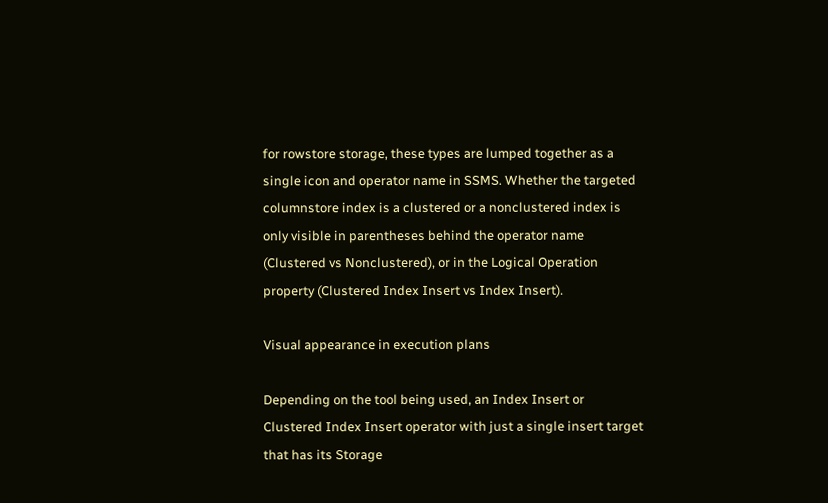for rowstore storage, these types are lumped together as a single icon and operator name in SSMS. Whether the targeted columnstore index is a clustered or a nonclustered index is only visible in parentheses behind the operator name (Clustered vs Nonclustered), or in the Logical Operation property (Clustered Index Insert vs Index Insert).

Visual appearance in execution plans

Depending on the tool being used, an Index Insert or Clustered Index Insert operator with just a single insert target that has its Storage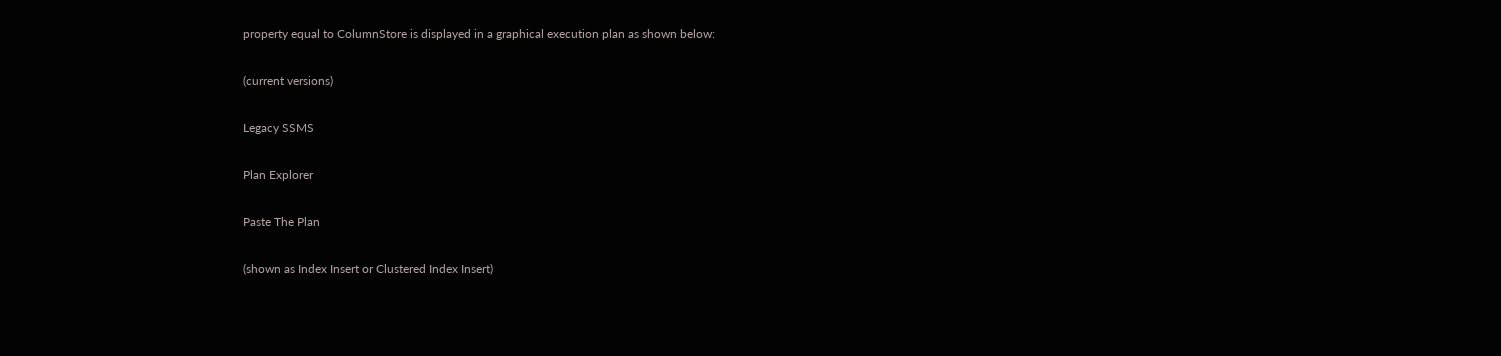property equal to ColumnStore is displayed in a graphical execution plan as shown below:

(current versions)

Legacy SSMS

Plan Explorer

Paste The Plan

(shown as Index Insert or Clustered Index Insert)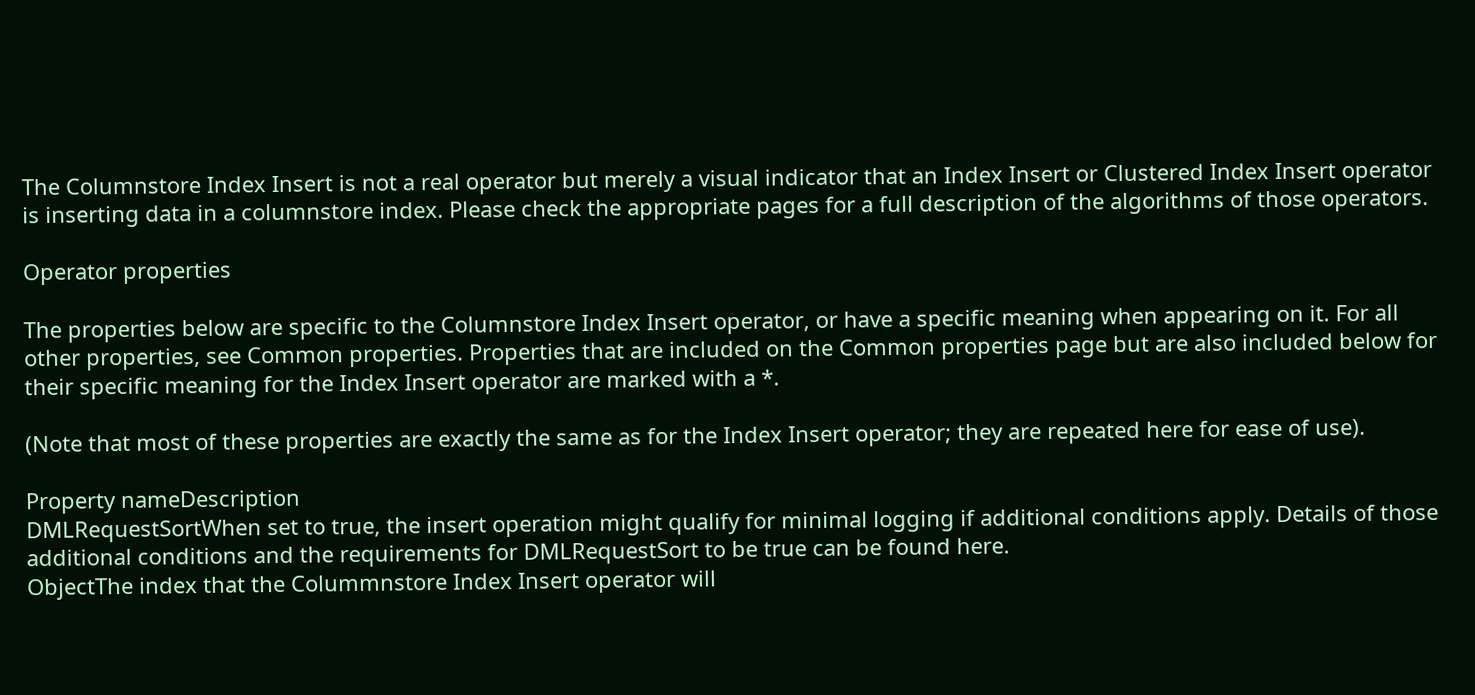The Columnstore Index Insert is not a real operator but merely a visual indicator that an Index Insert or Clustered Index Insert operator is inserting data in a columnstore index. Please check the appropriate pages for a full description of the algorithms of those operators.

Operator properties

The properties below are specific to the Columnstore Index Insert operator, or have a specific meaning when appearing on it. For all other properties, see Common properties. Properties that are included on the Common properties page but are also included below for their specific meaning for the Index Insert operator are marked with a *.

(Note that most of these properties are exactly the same as for the Index Insert operator; they are repeated here for ease of use).

Property nameDescription
DMLRequestSortWhen set to true, the insert operation might qualify for minimal logging if additional conditions apply. Details of those additional conditions and the requirements for DMLRequestSort to be true can be found here.
ObjectThe index that the Colummnstore Index Insert operator will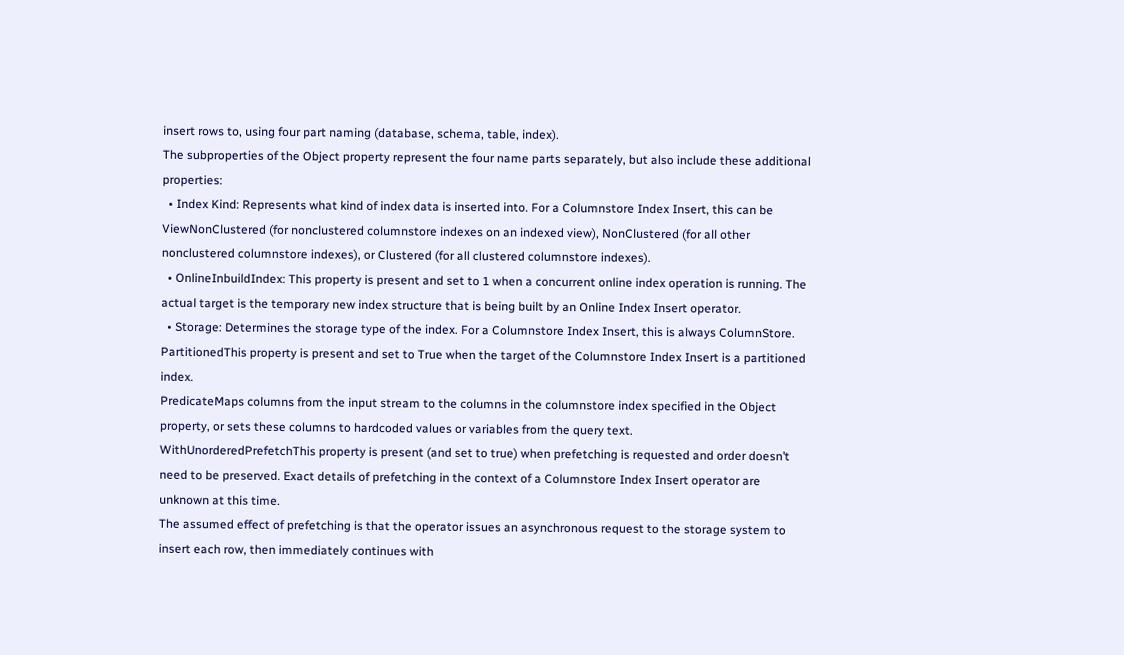insert rows to, using four part naming (database, schema, table, index).
The subproperties of the Object property represent the four name parts separately, but also include these additional properties:
  • Index Kind: Represents what kind of index data is inserted into. For a Columnstore Index Insert, this can be ViewNonClustered (for nonclustered columnstore indexes on an indexed view), NonClustered (for all other nonclustered columnstore indexes), or Clustered (for all clustered columnstore indexes).
  • OnlineInbuildIndex: This property is present and set to 1 when a concurrent online index operation is running. The actual target is the temporary new index structure that is being built by an Online Index Insert operator.
  • Storage: Determines the storage type of the index. For a Columnstore Index Insert, this is always ColumnStore.
PartitionedThis property is present and set to True when the target of the Columnstore Index Insert is a partitioned index.
PredicateMaps columns from the input stream to the columns in the columnstore index specified in the Object property, or sets these columns to hardcoded values or variables from the query text.
WithUnorderedPrefetchThis property is present (and set to true) when prefetching is requested and order doesn’t need to be preserved. Exact details of prefetching in the context of a Columnstore Index Insert operator are unknown at this time.
The assumed effect of prefetching is that the operator issues an asynchronous request to the storage system to insert each row, then immediately continues with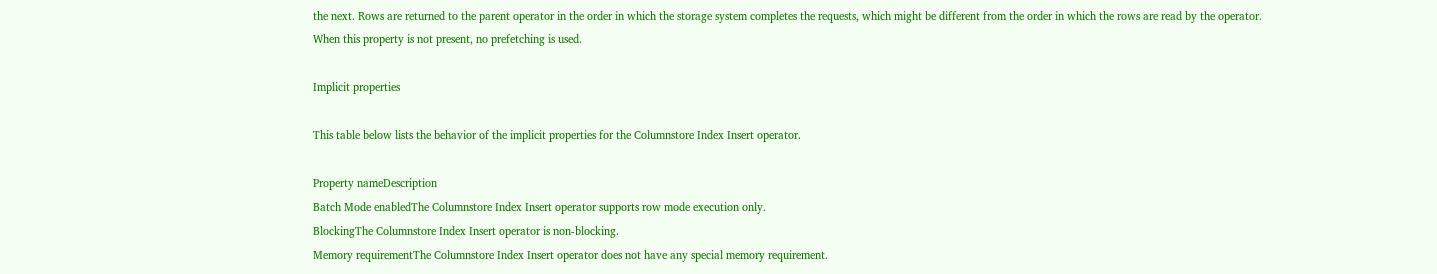the next. Rows are returned to the parent operator in the order in which the storage system completes the requests, which might be different from the order in which the rows are read by the operator.
When this property is not present, no prefetching is used.

Implicit properties

This table below lists the behavior of the implicit properties for the Columnstore Index Insert operator.

Property nameDescription
Batch Mode enabledThe Columnstore Index Insert operator supports row mode execution only.
BlockingThe Columnstore Index Insert operator is non-blocking.
Memory requirementThe Columnstore Index Insert operator does not have any special memory requirement.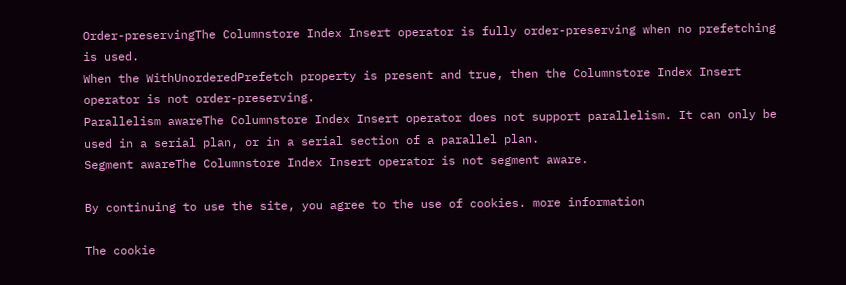Order-preservingThe Columnstore Index Insert operator is fully order-preserving when no prefetching is used.
When the WithUnorderedPrefetch property is present and true, then the Columnstore Index Insert operator is not order-preserving.
Parallelism awareThe Columnstore Index Insert operator does not support parallelism. It can only be used in a serial plan, or in a serial section of a parallel plan.
Segment awareThe Columnstore Index Insert operator is not segment aware.

By continuing to use the site, you agree to the use of cookies. more information

The cookie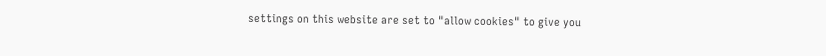settings on this website are set to "allow cookies" to give you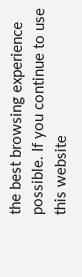the best browsing experience possible. If you continue to use this website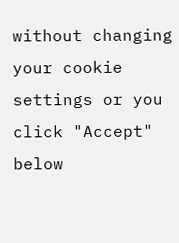without changing your cookie settings or you click "Accept" below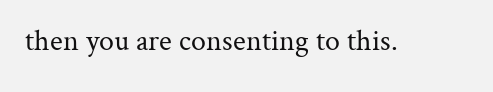then you are consenting to this.